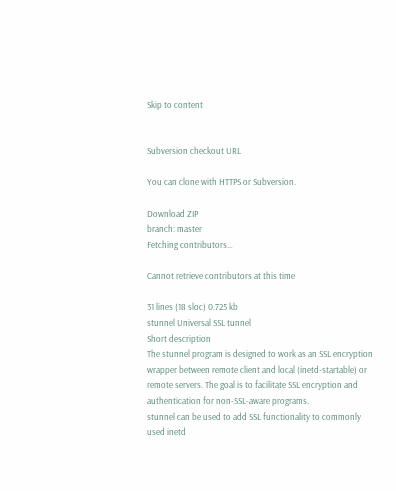Skip to content


Subversion checkout URL

You can clone with HTTPS or Subversion.

Download ZIP
branch: master
Fetching contributors…

Cannot retrieve contributors at this time

31 lines (18 sloc) 0.725 kb
stunnel Universal SSL tunnel
Short description
The stunnel program is designed to work as an SSL encryption
wrapper between remote client and local (inetd-startable) or
remote servers. The goal is to facilitate SSL encryption and
authentication for non-SSL-aware programs.
stunnel can be used to add SSL functionality to commonly
used inetd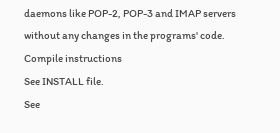daemons like POP-2, POP-3 and IMAP servers
without any changes in the programs' code.
Compile instructions
See INSTALL file.
See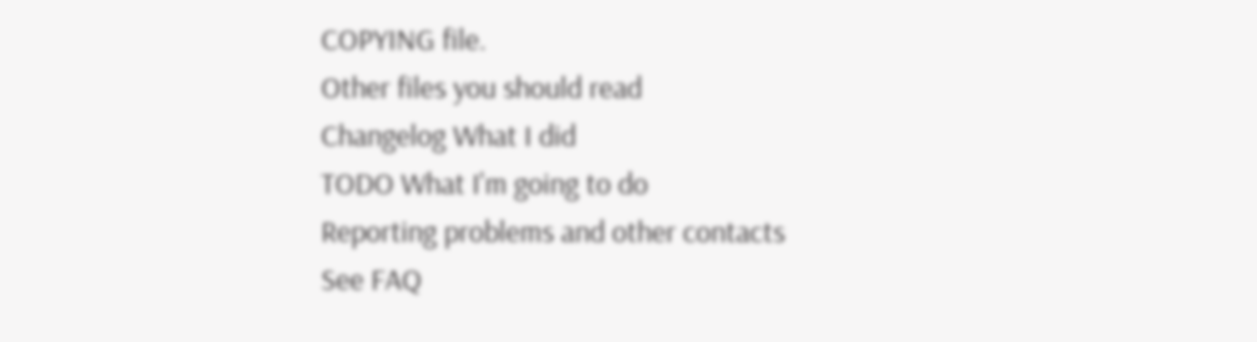COPYING file.
Other files you should read
Changelog What I did
TODO What I'm going to do
Reporting problems and other contacts
See FAQ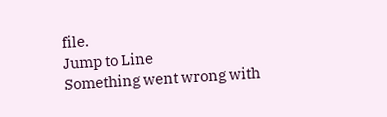file.
Jump to Line
Something went wrong with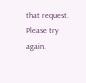that request. Please try again.